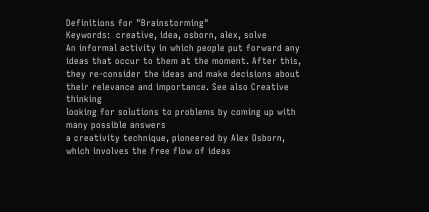Definitions for "Brainstorming"
Keywords:  creative, idea, osborn, alex, solve
An informal activity in which people put forward any ideas that occur to them at the moment. After this, they re-consider the ideas and make decisions about their relevance and importance. See also Creative thinking
looking for solutions to problems by coming up with many possible answers
a creativity technique, pioneered by Alex Osborn, which involves the free flow of ideas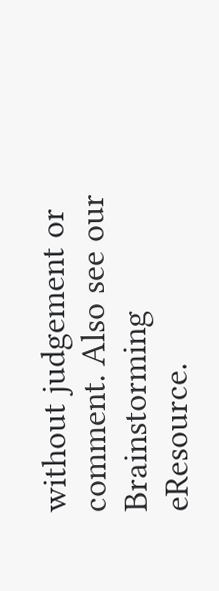without judgement or comment. Also see our Brainstorming eResource.